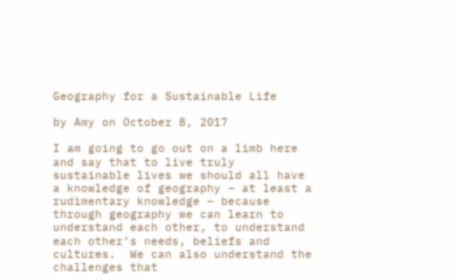Geography for a Sustainable Life

by Amy on October 8, 2017

I am going to go out on a limb here and say that to live truly sustainable lives we should all have a knowledge of geography – at least a rudimentary knowledge – because through geography we can learn to understand each other, to understand each other’s needs, beliefs and cultures.  We can also understand the challenges that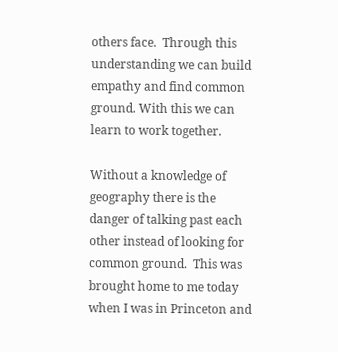others face.  Through this understanding we can build empathy and find common ground. With this we can learn to work together.

Without a knowledge of geography there is the danger of talking past each other instead of looking for common ground.  This was brought home to me today when I was in Princeton and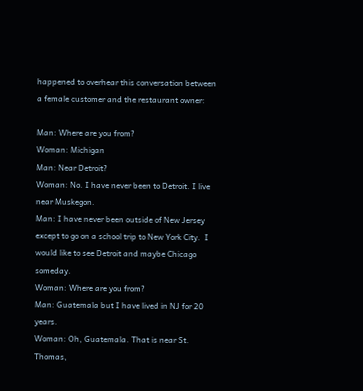happened to overhear this conversation between a female customer and the restaurant owner:

Man: Where are you from?
Woman: Michigan
Man: Near Detroit?
Woman: No. I have never been to Detroit. I live near Muskegon.
Man: I have never been outside of New Jersey except to go on a school trip to New York City.  I would like to see Detroit and maybe Chicago someday.
Woman: Where are you from?
Man: Guatemala but I have lived in NJ for 20 years.
Woman: Oh, Guatemala. That is near St. Thomas,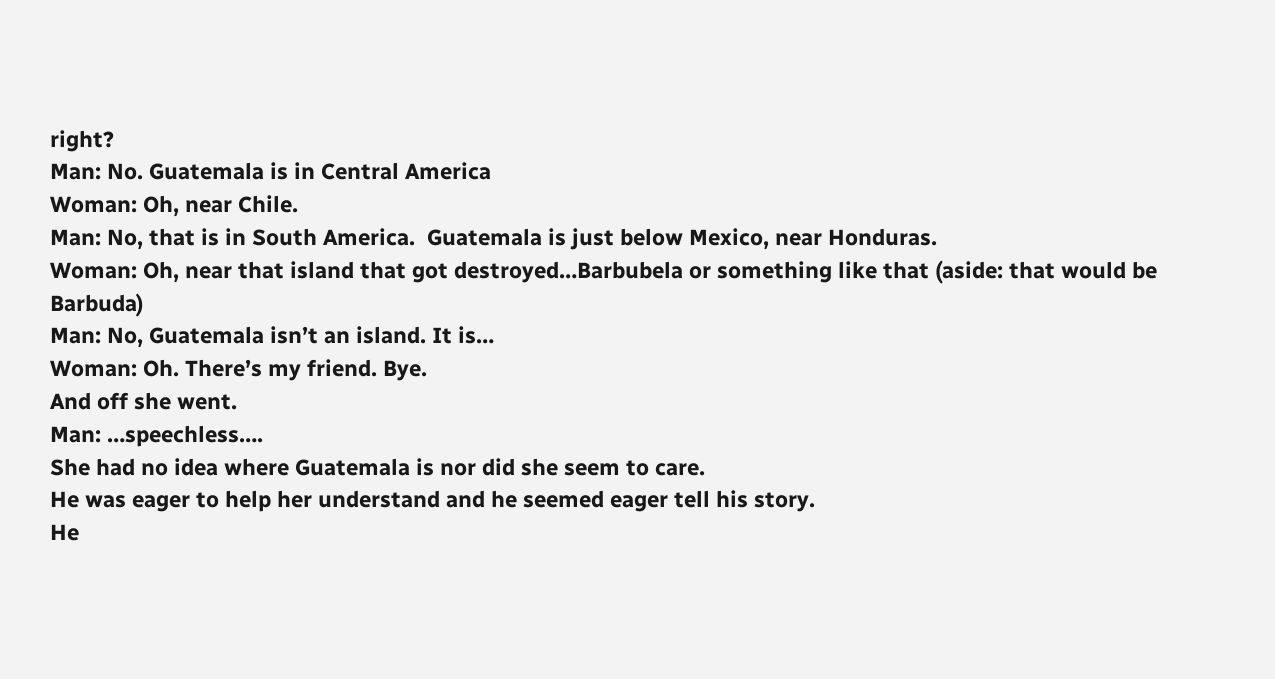right?
Man: No. Guatemala is in Central America
Woman: Oh, near Chile.
Man: No, that is in South America.  Guatemala is just below Mexico, near Honduras.
Woman: Oh, near that island that got destroyed…Barbubela or something like that (aside: that would be Barbuda)
Man: No, Guatemala isn’t an island. It is…
Woman: Oh. There’s my friend. Bye.
And off she went.
Man: …speechless….
She had no idea where Guatemala is nor did she seem to care.
He was eager to help her understand and he seemed eager tell his story.
He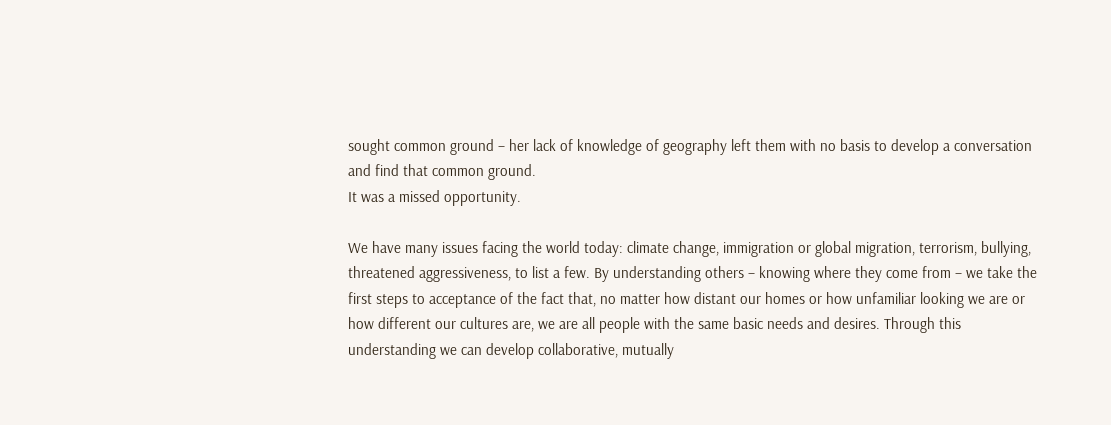sought common ground – her lack of knowledge of geography left them with no basis to develop a conversation and find that common ground.
It was a missed opportunity.

We have many issues facing the world today: climate change, immigration or global migration, terrorism, bullying, threatened aggressiveness, to list a few. By understanding others – knowing where they come from – we take the first steps to acceptance of the fact that, no matter how distant our homes or how unfamiliar looking we are or how different our cultures are, we are all people with the same basic needs and desires. Through this understanding we can develop collaborative, mutually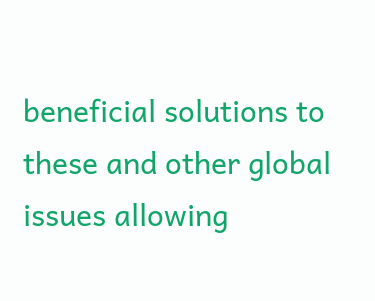beneficial solutions to these and other global issues allowing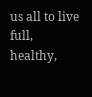us all to live full, healthy,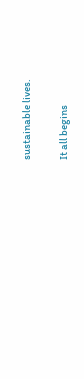sustainable lives.

It all begins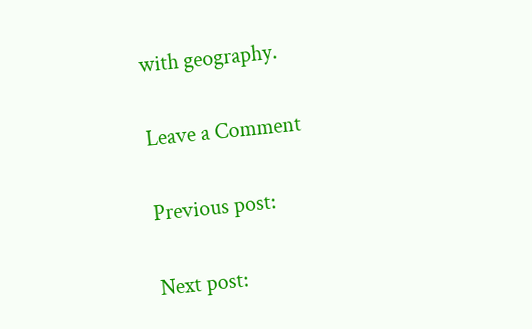with geography.

Leave a Comment

Previous post:

Next post: